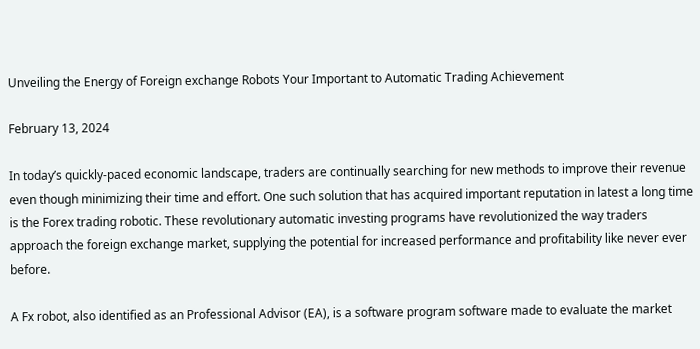Unveiling the Energy of Foreign exchange Robots Your Important to Automatic Trading Achievement

February 13, 2024

In today’s quickly-paced economic landscape, traders are continually searching for new methods to improve their revenue even though minimizing their time and effort. One such solution that has acquired important reputation in latest a long time is the Forex trading robotic. These revolutionary automatic investing programs have revolutionized the way traders approach the foreign exchange market, supplying the potential for increased performance and profitability like never ever before.

A Fx robot, also identified as an Professional Advisor (EA), is a software program software made to evaluate the market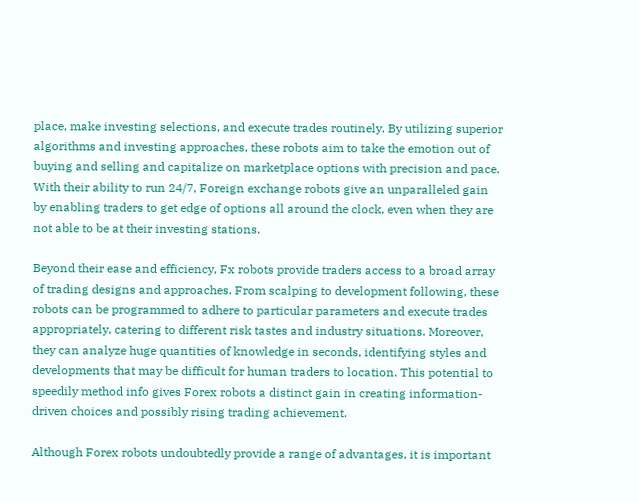place, make investing selections, and execute trades routinely. By utilizing superior algorithms and investing approaches, these robots aim to take the emotion out of buying and selling and capitalize on marketplace options with precision and pace. With their ability to run 24/7, Foreign exchange robots give an unparalleled gain by enabling traders to get edge of options all around the clock, even when they are not able to be at their investing stations.

Beyond their ease and efficiency, Fx robots provide traders access to a broad array of trading designs and approaches. From scalping to development following, these robots can be programmed to adhere to particular parameters and execute trades appropriately, catering to different risk tastes and industry situations. Moreover, they can analyze huge quantities of knowledge in seconds, identifying styles and developments that may be difficult for human traders to location. This potential to speedily method info gives Forex robots a distinct gain in creating information-driven choices and possibly rising trading achievement.

Although Forex robots undoubtedly provide a range of advantages, it is important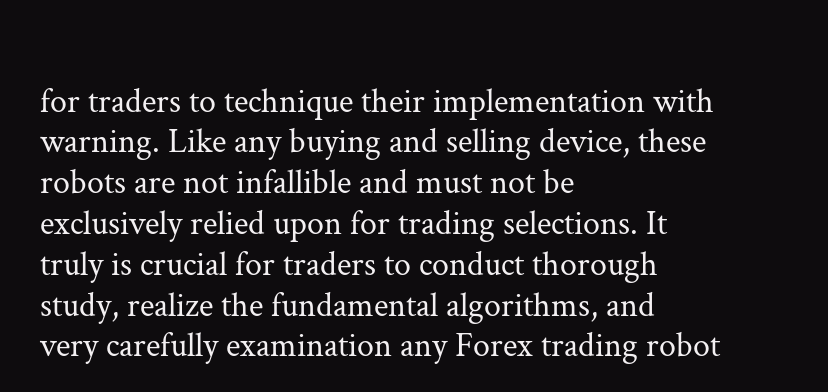for traders to technique their implementation with warning. Like any buying and selling device, these robots are not infallible and must not be exclusively relied upon for trading selections. It truly is crucial for traders to conduct thorough study, realize the fundamental algorithms, and very carefully examination any Forex trading robot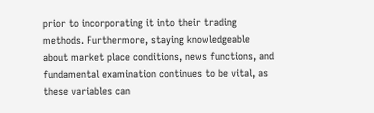prior to incorporating it into their trading methods. Furthermore, staying knowledgeable about market place conditions, news functions, and fundamental examination continues to be vital, as these variables can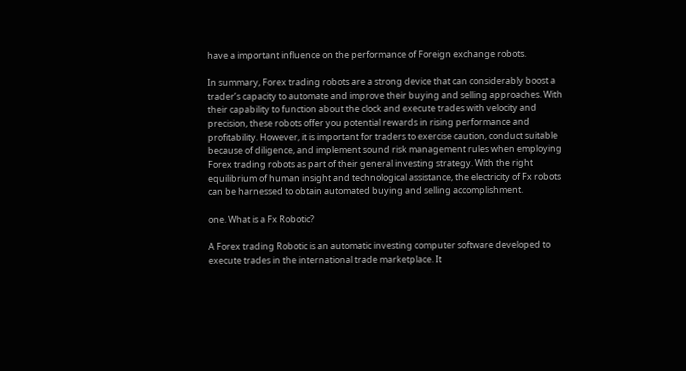have a important influence on the performance of Foreign exchange robots.

In summary, Forex trading robots are a strong device that can considerably boost a trader’s capacity to automate and improve their buying and selling approaches. With their capability to function about the clock and execute trades with velocity and precision, these robots offer you potential rewards in rising performance and profitability. However, it is important for traders to exercise caution, conduct suitable because of diligence, and implement sound risk management rules when employing Forex trading robots as part of their general investing strategy. With the right equilibrium of human insight and technological assistance, the electricity of Fx robots can be harnessed to obtain automated buying and selling accomplishment.

one. What is a Fx Robotic?

A Forex trading Robotic is an automatic investing computer software developed to execute trades in the international trade marketplace. It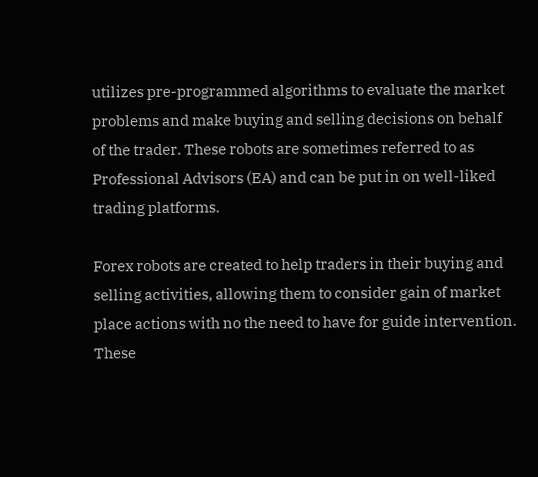utilizes pre-programmed algorithms to evaluate the market problems and make buying and selling decisions on behalf of the trader. These robots are sometimes referred to as Professional Advisors (EA) and can be put in on well-liked trading platforms.

Forex robots are created to help traders in their buying and selling activities, allowing them to consider gain of market place actions with no the need to have for guide intervention. These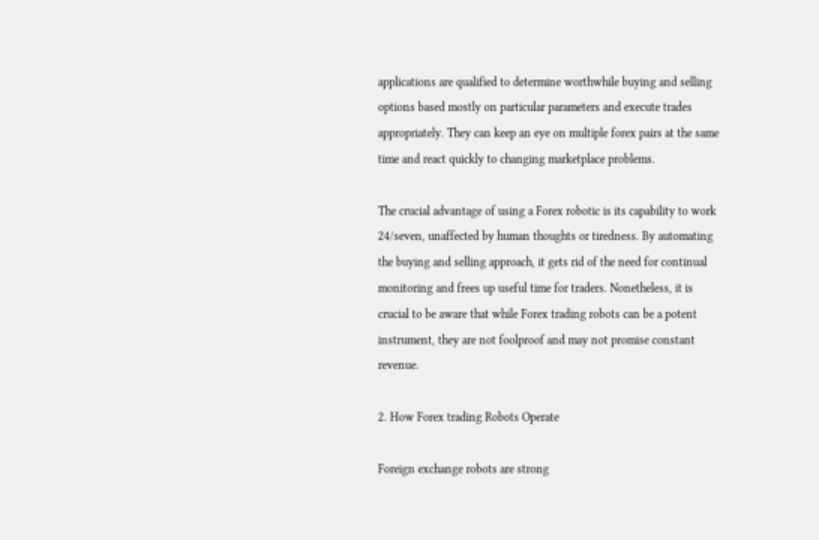applications are qualified to determine worthwhile buying and selling options based mostly on particular parameters and execute trades appropriately. They can keep an eye on multiple forex pairs at the same time and react quickly to changing marketplace problems.

The crucial advantage of using a Forex robotic is its capability to work 24/seven, unaffected by human thoughts or tiredness. By automating the buying and selling approach, it gets rid of the need for continual monitoring and frees up useful time for traders. Nonetheless, it is crucial to be aware that while Forex trading robots can be a potent instrument, they are not foolproof and may not promise constant revenue.

2. How Forex trading Robots Operate

Foreign exchange robots are strong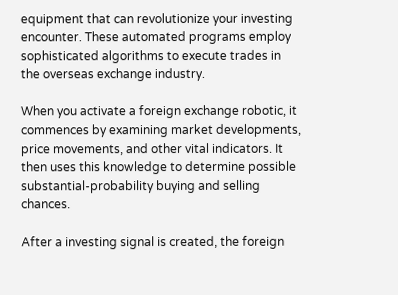equipment that can revolutionize your investing encounter. These automated programs employ sophisticated algorithms to execute trades in the overseas exchange industry.

When you activate a foreign exchange robotic, it commences by examining market developments, price movements, and other vital indicators. It then uses this knowledge to determine possible substantial-probability buying and selling chances.

After a investing signal is created, the foreign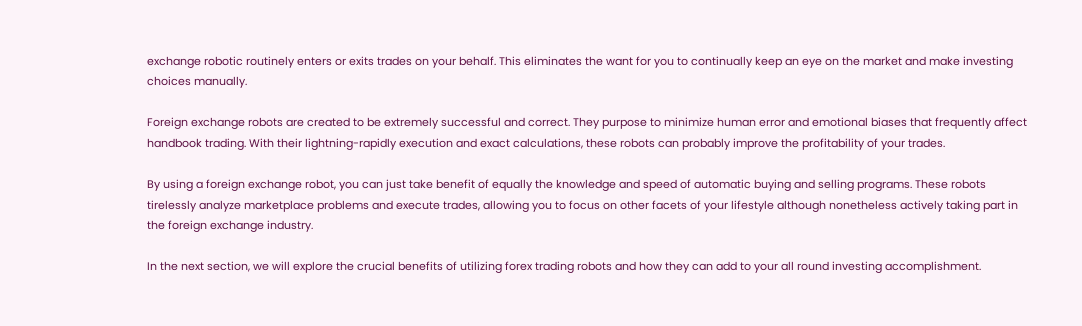exchange robotic routinely enters or exits trades on your behalf. This eliminates the want for you to continually keep an eye on the market and make investing choices manually.

Foreign exchange robots are created to be extremely successful and correct. They purpose to minimize human error and emotional biases that frequently affect handbook trading. With their lightning-rapidly execution and exact calculations, these robots can probably improve the profitability of your trades.

By using a foreign exchange robot, you can just take benefit of equally the knowledge and speed of automatic buying and selling programs. These robots tirelessly analyze marketplace problems and execute trades, allowing you to focus on other facets of your lifestyle although nonetheless actively taking part in the foreign exchange industry.

In the next section, we will explore the crucial benefits of utilizing forex trading robots and how they can add to your all round investing accomplishment.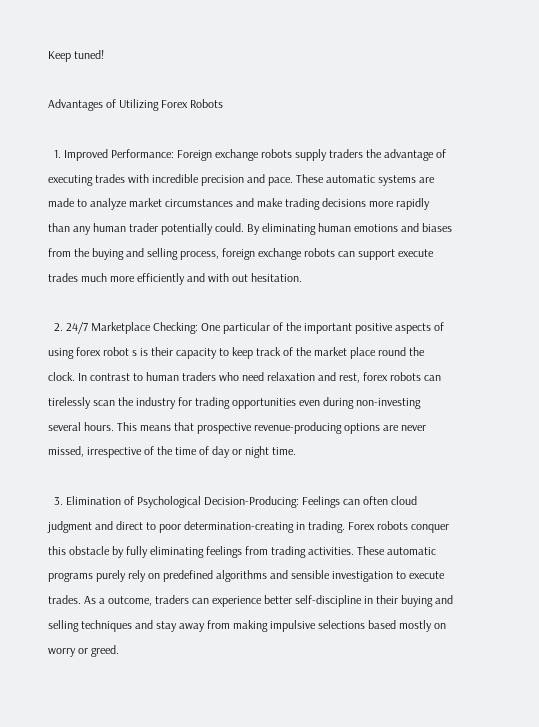Keep tuned!

Advantages of Utilizing Forex Robots

  1. Improved Performance: Foreign exchange robots supply traders the advantage of executing trades with incredible precision and pace. These automatic systems are made to analyze market circumstances and make trading decisions more rapidly than any human trader potentially could. By eliminating human emotions and biases from the buying and selling process, foreign exchange robots can support execute trades much more efficiently and with out hesitation.

  2. 24/7 Marketplace Checking: One particular of the important positive aspects of using forex robot s is their capacity to keep track of the market place round the clock. In contrast to human traders who need relaxation and rest, forex robots can tirelessly scan the industry for trading opportunities even during non-investing several hours. This means that prospective revenue-producing options are never missed, irrespective of the time of day or night time.

  3. Elimination of Psychological Decision-Producing: Feelings can often cloud judgment and direct to poor determination-creating in trading. Forex robots conquer this obstacle by fully eliminating feelings from trading activities. These automatic programs purely rely on predefined algorithms and sensible investigation to execute trades. As a outcome, traders can experience better self-discipline in their buying and selling techniques and stay away from making impulsive selections based mostly on worry or greed.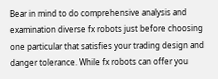Bear in mind to do comprehensive analysis and examination diverse fx robots just before choosing one particular that satisfies your trading design and danger tolerance. While fx robots can offer you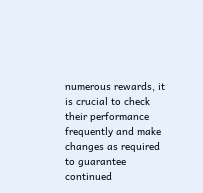numerous rewards, it is crucial to check their performance frequently and make changes as required to guarantee continued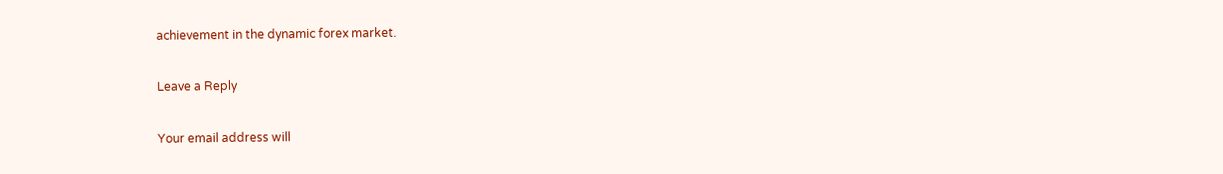achievement in the dynamic forex market.

Leave a Reply

Your email address will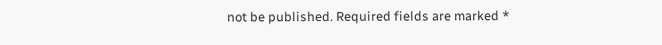not be published. Required fields are marked *